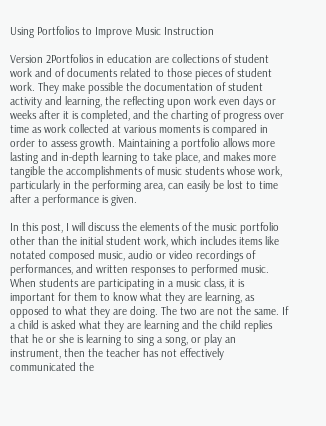Using Portfolios to Improve Music Instruction

Version 2Portfolios in education are collections of student work and of documents related to those pieces of student work. They make possible the documentation of student activity and learning, the reflecting upon work even days or weeks after it is completed, and the charting of progress over time as work collected at various moments is compared in order to assess growth. Maintaining a portfolio allows more lasting and in-depth learning to take place, and makes more tangible the accomplishments of music students whose work, particularly in the performing area, can easily be lost to time after a performance is given.

In this post, I will discuss the elements of the music portfolio other than the initial student work, which includes items like notated composed music, audio or video recordings of performances, and written responses to performed music. When students are participating in a music class, it is important for them to know what they are learning, as opposed to what they are doing. The two are not the same. If a child is asked what they are learning and the child replies that he or she is learning to sing a song, or play an instrument, then the teacher has not effectively communicated the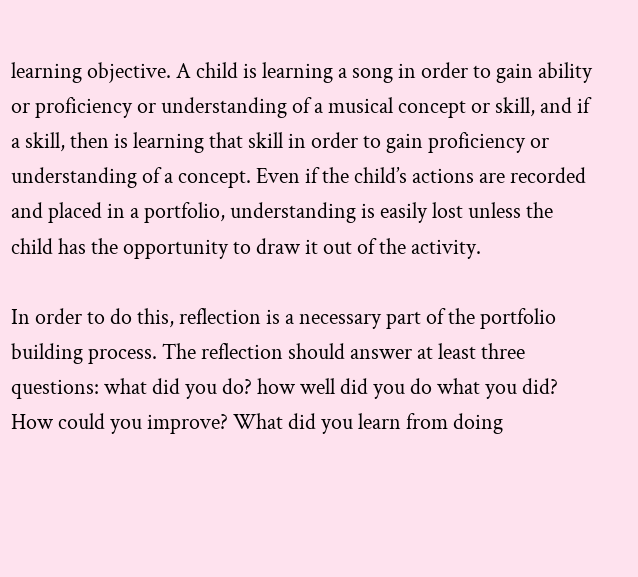learning objective. A child is learning a song in order to gain ability or proficiency or understanding of a musical concept or skill, and if a skill, then is learning that skill in order to gain proficiency or understanding of a concept. Even if the child’s actions are recorded and placed in a portfolio, understanding is easily lost unless the child has the opportunity to draw it out of the activity.

In order to do this, reflection is a necessary part of the portfolio building process. The reflection should answer at least three questions: what did you do? how well did you do what you did? How could you improve? What did you learn from doing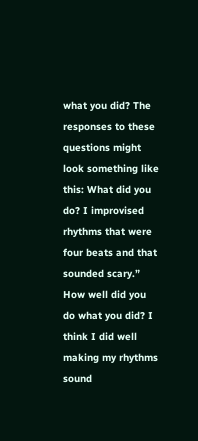what you did? The responses to these questions might look something like this: What did you do? I improvised rhythms that were four beats and that sounded scary.” How well did you do what you did? I think I did well making my rhythms sound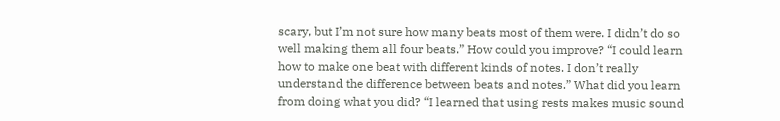scary, but I’m not sure how many beats most of them were. I didn’t do so well making them all four beats.” How could you improve? “I could learn how to make one beat with different kinds of notes. I don’t really understand the difference between beats and notes.” What did you learn from doing what you did? “I learned that using rests makes music sound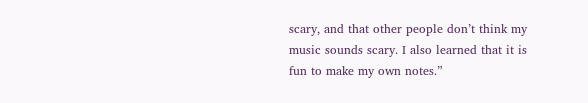scary, and that other people don’t think my music sounds scary. I also learned that it is fun to make my own notes.”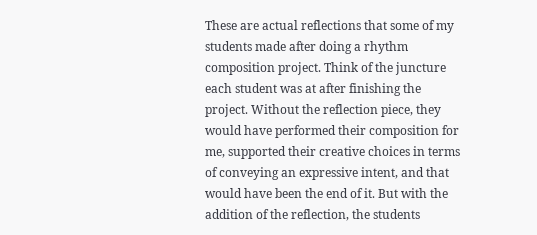These are actual reflections that some of my students made after doing a rhythm composition project. Think of the juncture each student was at after finishing the project. Without the reflection piece, they would have performed their composition for me, supported their creative choices in terms of conveying an expressive intent, and that would have been the end of it. But with the addition of the reflection, the students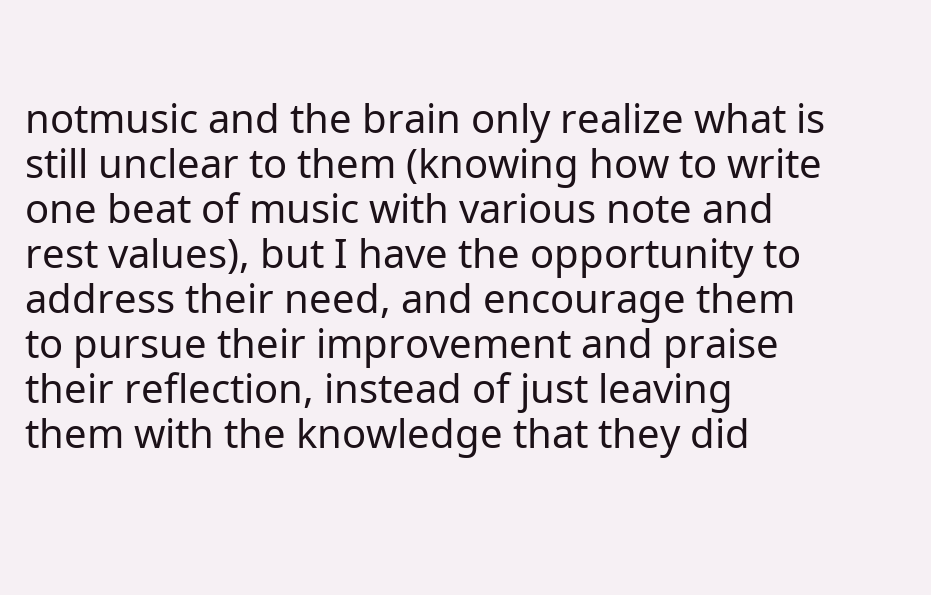notmusic and the brain only realize what is still unclear to them (knowing how to write one beat of music with various note and rest values), but I have the opportunity to address their need, and encourage them to pursue their improvement and praise their reflection, instead of just leaving them with the knowledge that they did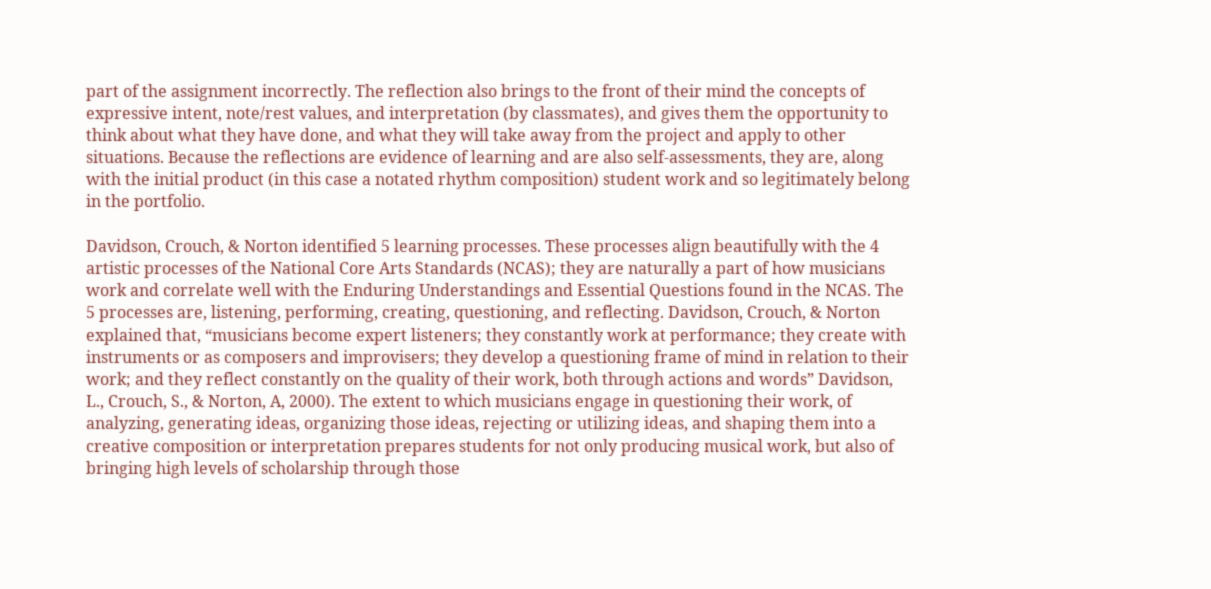part of the assignment incorrectly. The reflection also brings to the front of their mind the concepts of expressive intent, note/rest values, and interpretation (by classmates), and gives them the opportunity to think about what they have done, and what they will take away from the project and apply to other situations. Because the reflections are evidence of learning and are also self-assessments, they are, along with the initial product (in this case a notated rhythm composition) student work and so legitimately belong in the portfolio.

Davidson, Crouch, & Norton identified 5 learning processes. These processes align beautifully with the 4 artistic processes of the National Core Arts Standards (NCAS); they are naturally a part of how musicians work and correlate well with the Enduring Understandings and Essential Questions found in the NCAS. The 5 processes are, listening, performing, creating, questioning, and reflecting. Davidson, Crouch, & Norton explained that, “musicians become expert listeners; they constantly work at performance; they create with instruments or as composers and improvisers; they develop a questioning frame of mind in relation to their work; and they reflect constantly on the quality of their work, both through actions and words” Davidson, L., Crouch, S., & Norton, A, 2000). The extent to which musicians engage in questioning their work, of analyzing, generating ideas, organizing those ideas, rejecting or utilizing ideas, and shaping them into a creative composition or interpretation prepares students for not only producing musical work, but also of bringing high levels of scholarship through those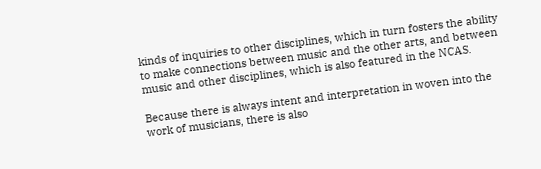kinds of inquiries to other disciplines, which in turn fosters the ability to make connections between music and the other arts, and between music and other disciplines, which is also featured in the NCAS.

Because there is always intent and interpretation in woven into the work of musicians, there is also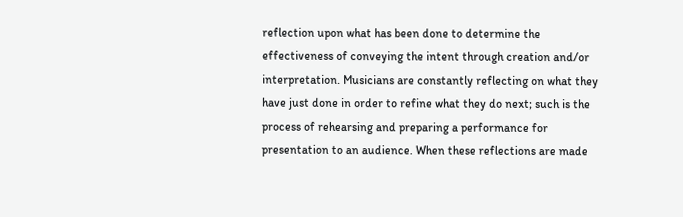reflection upon what has been done to determine the effectiveness of conveying the intent through creation and/or interpretation. Musicians are constantly reflecting on what they have just done in order to refine what they do next; such is the process of rehearsing and preparing a performance for presentation to an audience. When these reflections are made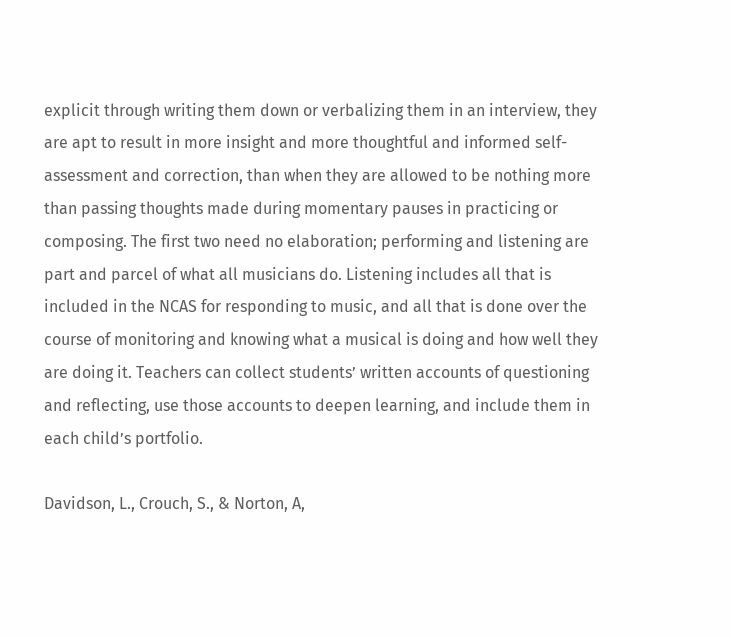explicit through writing them down or verbalizing them in an interview, they are apt to result in more insight and more thoughtful and informed self-assessment and correction, than when they are allowed to be nothing more than passing thoughts made during momentary pauses in practicing or composing. The first two need no elaboration; performing and listening are part and parcel of what all musicians do. Listening includes all that is included in the NCAS for responding to music, and all that is done over the course of monitoring and knowing what a musical is doing and how well they are doing it. Teachers can collect students’ written accounts of questioning and reflecting, use those accounts to deepen learning, and include them in each child’s portfolio.

Davidson, L., Crouch, S., & Norton, A,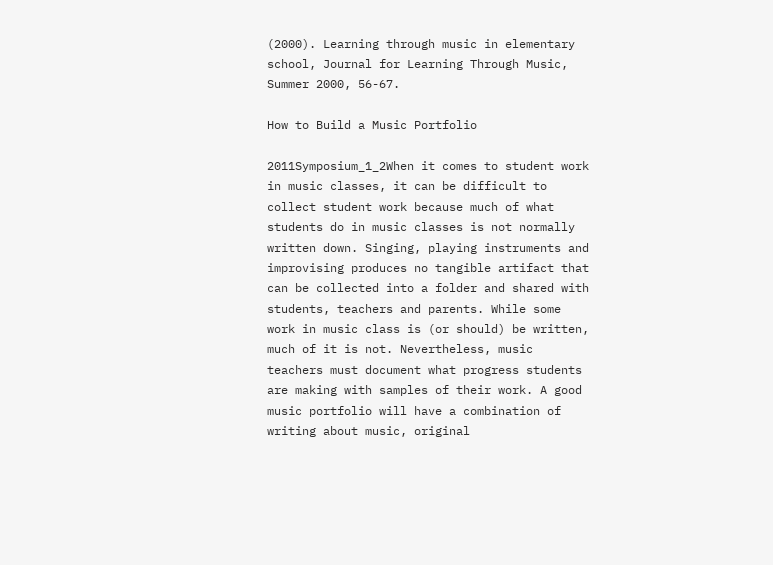(2000). Learning through music in elementary school, Journal for Learning Through Music, Summer 2000, 56-67.

How to Build a Music Portfolio

2011Symposium_1_2When it comes to student work in music classes, it can be difficult to collect student work because much of what students do in music classes is not normally written down. Singing, playing instruments and improvising produces no tangible artifact that can be collected into a folder and shared with students, teachers and parents. While some work in music class is (or should) be written, much of it is not. Nevertheless, music teachers must document what progress students are making with samples of their work. A good music portfolio will have a combination of writing about music, original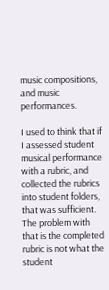music compositions, and music performances.

I used to think that if I assessed student musical performance with a rubric, and collected the rubrics into student folders, that was sufficient. The problem with that is the completed rubric is not what the student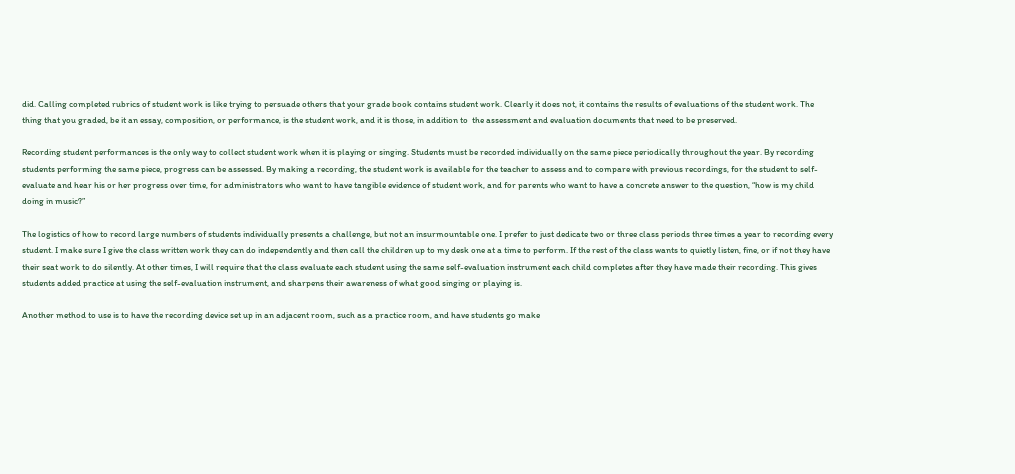did. Calling completed rubrics of student work is like trying to persuade others that your grade book contains student work. Clearly it does not, it contains the results of evaluations of the student work. The thing that you graded, be it an essay, composition, or performance, is the student work, and it is those, in addition to  the assessment and evaluation documents that need to be preserved.

Recording student performances is the only way to collect student work when it is playing or singing. Students must be recorded individually on the same piece periodically throughout the year. By recording students performing the same piece, progress can be assessed. By making a recording, the student work is available for the teacher to assess and to compare with previous recordings, for the student to self-evaluate and hear his or her progress over time, for administrators who want to have tangible evidence of student work, and for parents who want to have a concrete answer to the question, “how is my child doing in music?”

The logistics of how to record large numbers of students individually presents a challenge, but not an insurmountable one. I prefer to just dedicate two or three class periods three times a year to recording every student. I make sure I give the class written work they can do independently and then call the children up to my desk one at a time to perform. If the rest of the class wants to quietly listen, fine, or if not they have their seat work to do silently. At other times, I will require that the class evaluate each student using the same self-evaluation instrument each child completes after they have made their recording. This gives students added practice at using the self-evaluation instrument, and sharpens their awareness of what good singing or playing is.

Another method to use is to have the recording device set up in an adjacent room, such as a practice room, and have students go make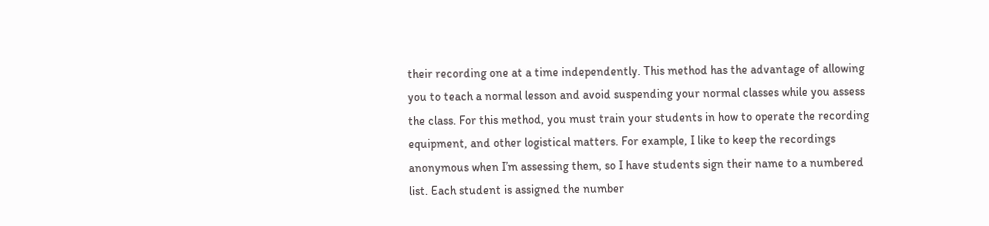their recording one at a time independently. This method has the advantage of allowing you to teach a normal lesson and avoid suspending your normal classes while you assess the class. For this method, you must train your students in how to operate the recording equipment, and other logistical matters. For example, I like to keep the recordings anonymous when I’m assessing them, so I have students sign their name to a numbered list. Each student is assigned the number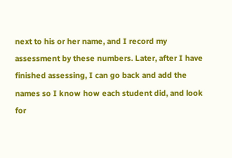next to his or her name, and I record my assessment by these numbers. Later, after I have finished assessing, I can go back and add the names so I know how each student did, and look for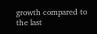growth compared to the last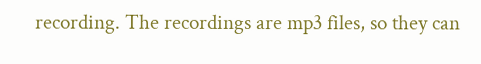recording. The recordings are mp3 files, so they can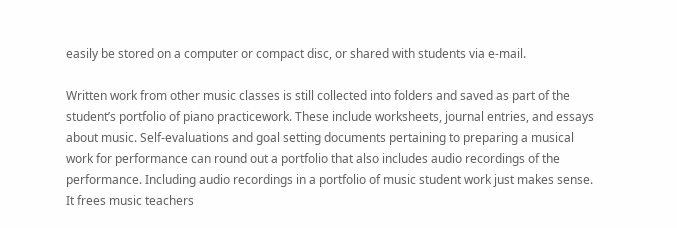easily be stored on a computer or compact disc, or shared with students via e-mail.

Written work from other music classes is still collected into folders and saved as part of the student’s portfolio of piano practicework. These include worksheets, journal entries, and essays about music. Self-evaluations and goal setting documents pertaining to preparing a musical work for performance can round out a portfolio that also includes audio recordings of the performance. Including audio recordings in a portfolio of music student work just makes sense. It frees music teachers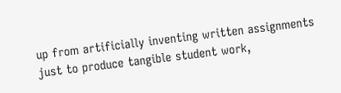up from artificially inventing written assignments just to produce tangible student work,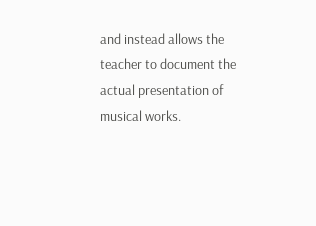and instead allows the teacher to document the actual presentation of musical works.